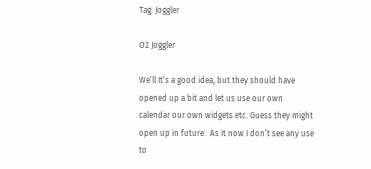Tag: Joggler

O2 Joggler

We’ll It’s a good idea, but they should have opened up a bit and let us use our own calendar our own widgets etc. Guess they might open up in future.  As it now I don’t see any use to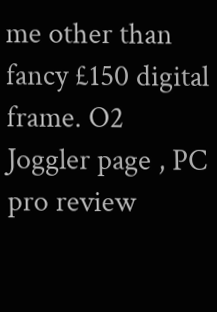me other than fancy £150 digital frame. O2 Joggler page , PC pro review